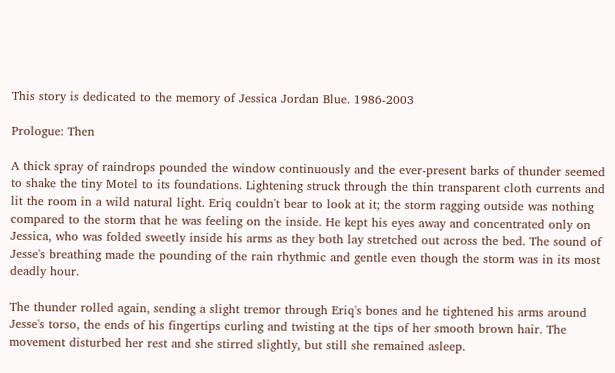This story is dedicated to the memory of Jessica Jordan Blue. 1986-2003

Prologue: Then

A thick spray of raindrops pounded the window continuously and the ever-present barks of thunder seemed to shake the tiny Motel to its foundations. Lightening struck through the thin transparent cloth currents and lit the room in a wild natural light. Eriq couldn't bear to look at it; the storm ragging outside was nothing compared to the storm that he was feeling on the inside. He kept his eyes away and concentrated only on Jessica, who was folded sweetly inside his arms as they both lay stretched out across the bed. The sound of Jesse's breathing made the pounding of the rain rhythmic and gentle even though the storm was in its most deadly hour.

The thunder rolled again, sending a slight tremor through Eriq's bones and he tightened his arms around Jesse's torso, the ends of his fingertips curling and twisting at the tips of her smooth brown hair. The movement disturbed her rest and she stirred slightly, but still she remained asleep.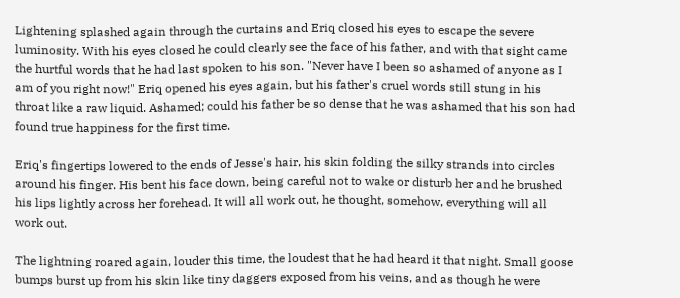Lightening splashed again through the curtains and Eriq closed his eyes to escape the severe luminosity. With his eyes closed he could clearly see the face of his father, and with that sight came the hurtful words that he had last spoken to his son. "Never have I been so ashamed of anyone as I am of you right now!" Eriq opened his eyes again, but his father's cruel words still stung in his throat like a raw liquid. Ashamed; could his father be so dense that he was ashamed that his son had found true happiness for the first time.

Eriq's fingertips lowered to the ends of Jesse's hair, his skin folding the silky strands into circles around his finger. His bent his face down, being careful not to wake or disturb her and he brushed his lips lightly across her forehead. It will all work out, he thought, somehow, everything will all work out.

The lightning roared again, louder this time, the loudest that he had heard it that night. Small goose bumps burst up from his skin like tiny daggers exposed from his veins, and as though he were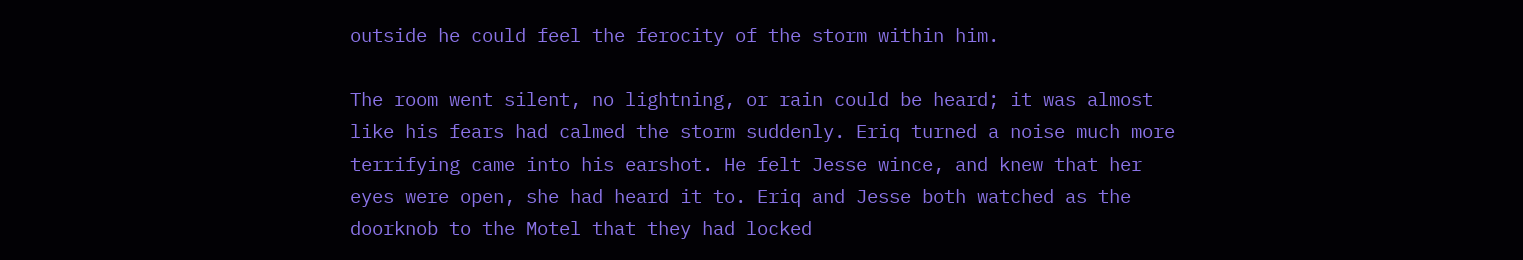outside he could feel the ferocity of the storm within him.

The room went silent, no lightning, or rain could be heard; it was almost like his fears had calmed the storm suddenly. Eriq turned a noise much more terrifying came into his earshot. He felt Jesse wince, and knew that her eyes were open, she had heard it to. Eriq and Jesse both watched as the doorknob to the Motel that they had locked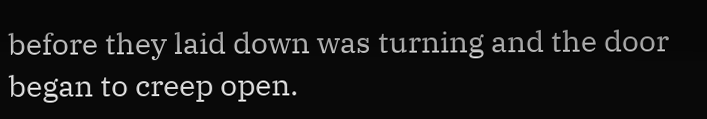before they laid down was turning and the door began to creep open.